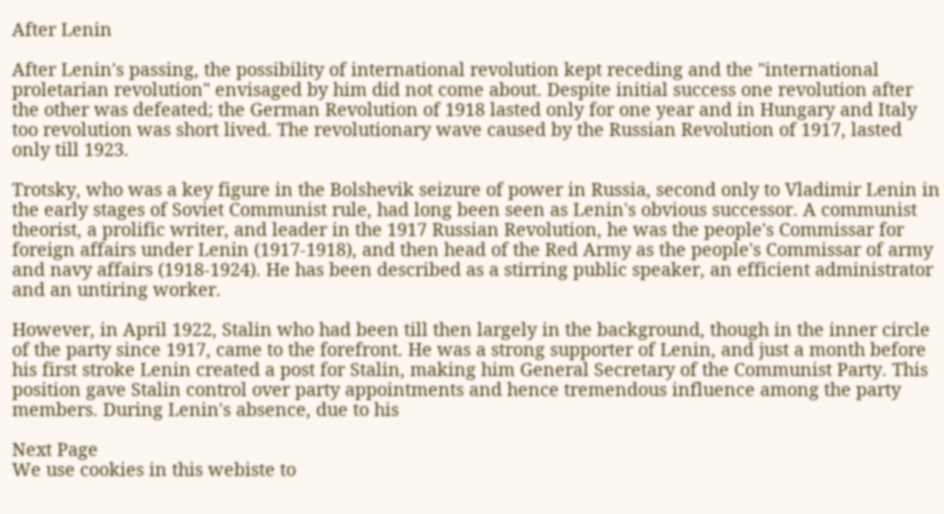After Lenin

After Lenin's passing, the possibility of international revolution kept receding and the "international proletarian revolution" envisaged by him did not come about. Despite initial success one revolution after the other was defeated; the German Revolution of 1918 lasted only for one year and in Hungary and Italy too revolution was short lived. The revolutionary wave caused by the Russian Revolution of 1917, lasted only till 1923.

Trotsky, who was a key figure in the Bolshevik seizure of power in Russia, second only to Vladimir Lenin in the early stages of Soviet Communist rule, had long been seen as Lenin's obvious successor. A communist theorist, a prolific writer, and leader in the 1917 Russian Revolution, he was the people's Commissar for foreign affairs under Lenin (1917-1918), and then head of the Red Army as the people's Commissar of army and navy affairs (1918-1924). He has been described as a stirring public speaker, an efficient administrator and an untiring worker.

However, in April 1922, Stalin who had been till then largely in the background, though in the inner circle of the party since 1917, came to the forefront. He was a strong supporter of Lenin, and just a month before his first stroke Lenin created a post for Stalin, making him General Secretary of the Communist Party. This position gave Stalin control over party appointments and hence tremendous influence among the party members. During Lenin's absence, due to his

Next Page
We use cookies in this webiste to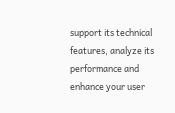support its technical features, analyze its performance and enhance your user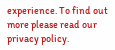experience. To find out more please read our privacy policy.